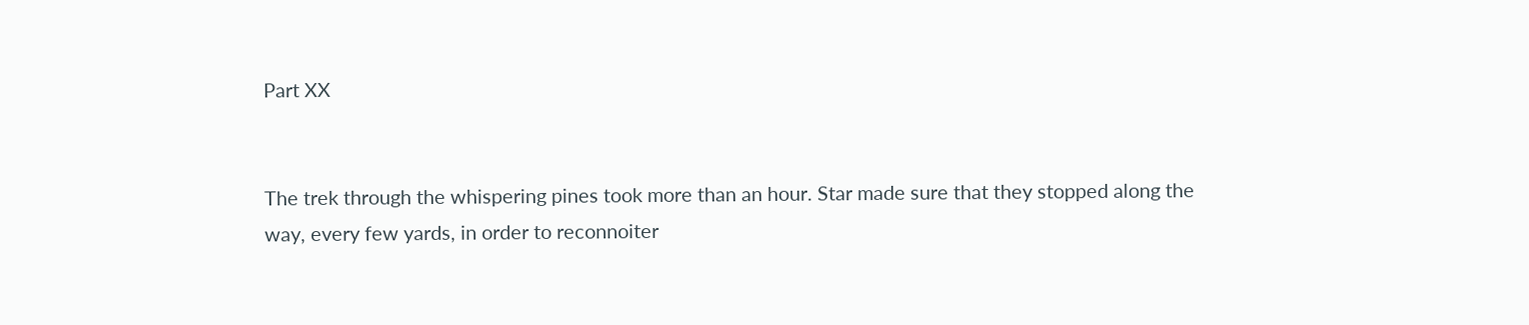Part XX


The trek through the whispering pines took more than an hour. Star made sure that they stopped along the way, every few yards, in order to reconnoiter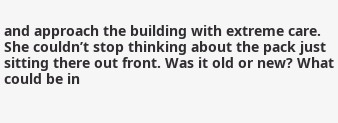and approach the building with extreme care. She couldn’t stop thinking about the pack just sitting there out front. Was it old or new? What could be in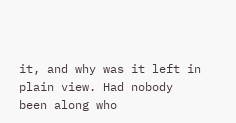it, and why was it left in plain view. Had nobody been along who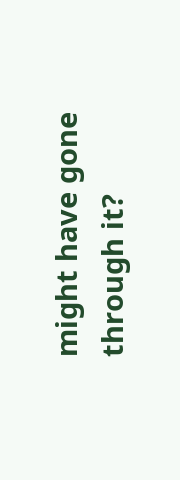might have gone through it?